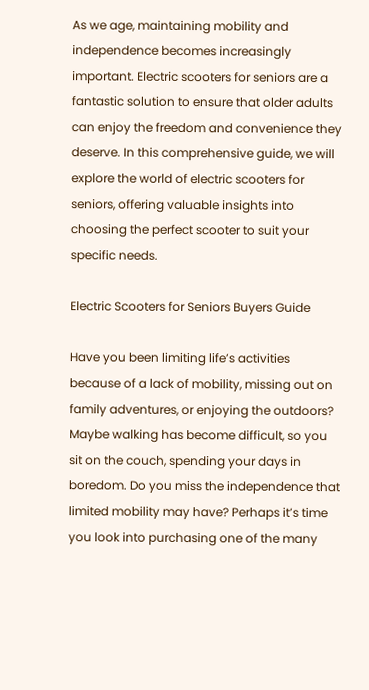As we age, maintaining mobility and independence becomes increasingly important. Electric scooters for seniors are a fantastic solution to ensure that older adults can enjoy the freedom and convenience they deserve. In this comprehensive guide, we will explore the world of electric scooters for seniors, offering valuable insights into choosing the perfect scooter to suit your specific needs.

Electric Scooters for Seniors Buyers Guide

Have you been limiting life’s activities because of a lack of mobility, missing out on family adventures, or enjoying the outdoors? Maybe walking has become difficult, so you sit on the couch, spending your days in boredom. Do you miss the independence that limited mobility may have? Perhaps it’s time you look into purchasing one of the many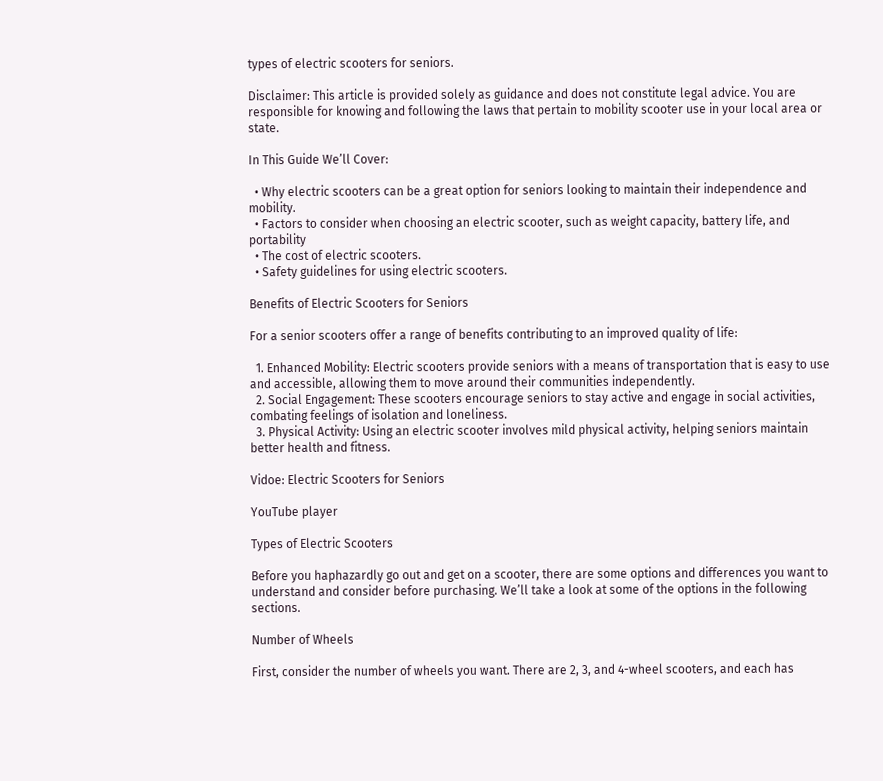types of electric scooters for seniors.

Disclaimer: This article is provided solely as guidance and does not constitute legal advice. You are responsible for knowing and following the laws that pertain to mobility scooter use in your local area or state.

In This Guide We’ll Cover:

  • Why electric scooters can be a great option for seniors looking to maintain their independence and mobility.
  • Factors to consider when choosing an electric scooter, such as weight capacity, battery life, and portability
  • The cost of electric scooters.
  • Safety guidelines for using electric scooters.

Benefits of Electric Scooters for Seniors

For a senior scooters offer a range of benefits contributing to an improved quality of life:

  1. Enhanced Mobility: Electric scooters provide seniors with a means of transportation that is easy to use and accessible, allowing them to move around their communities independently.
  2. Social Engagement: These scooters encourage seniors to stay active and engage in social activities, combating feelings of isolation and loneliness.
  3. Physical Activity: Using an electric scooter involves mild physical activity, helping seniors maintain better health and fitness.

Vidoe: Electric Scooters for Seniors

YouTube player

Types of Electric Scooters

Before you haphazardly go out and get on a scooter, there are some options and differences you want to understand and consider before purchasing. We’ll take a look at some of the options in the following sections.

Number of Wheels

First, consider the number of wheels you want. There are 2, 3, and 4-wheel scooters, and each has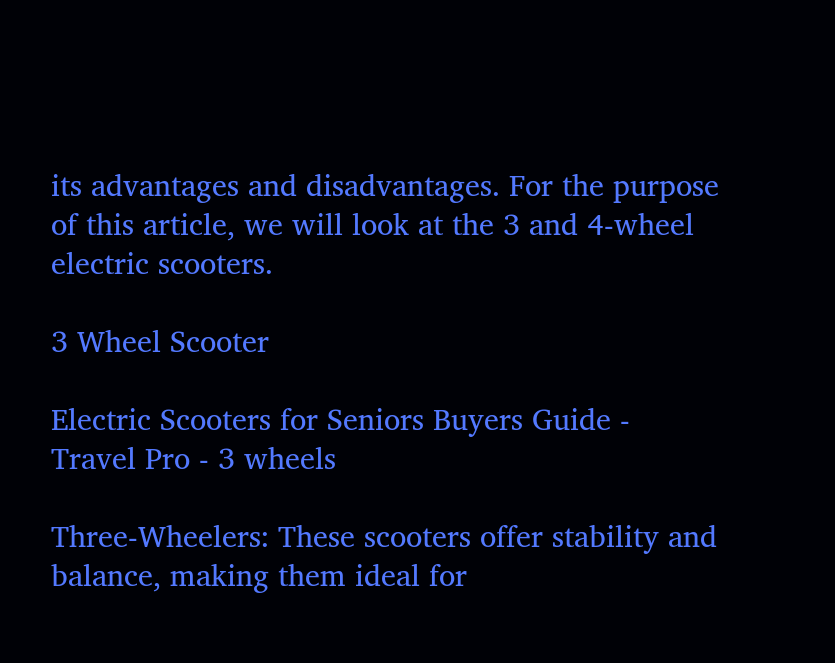its advantages and disadvantages. For the purpose of this article, we will look at the 3 and 4-wheel electric scooters.

3 Wheel Scooter

Electric Scooters for Seniors Buyers Guide - Travel Pro - 3 wheels

Three-Wheelers: These scooters offer stability and balance, making them ideal for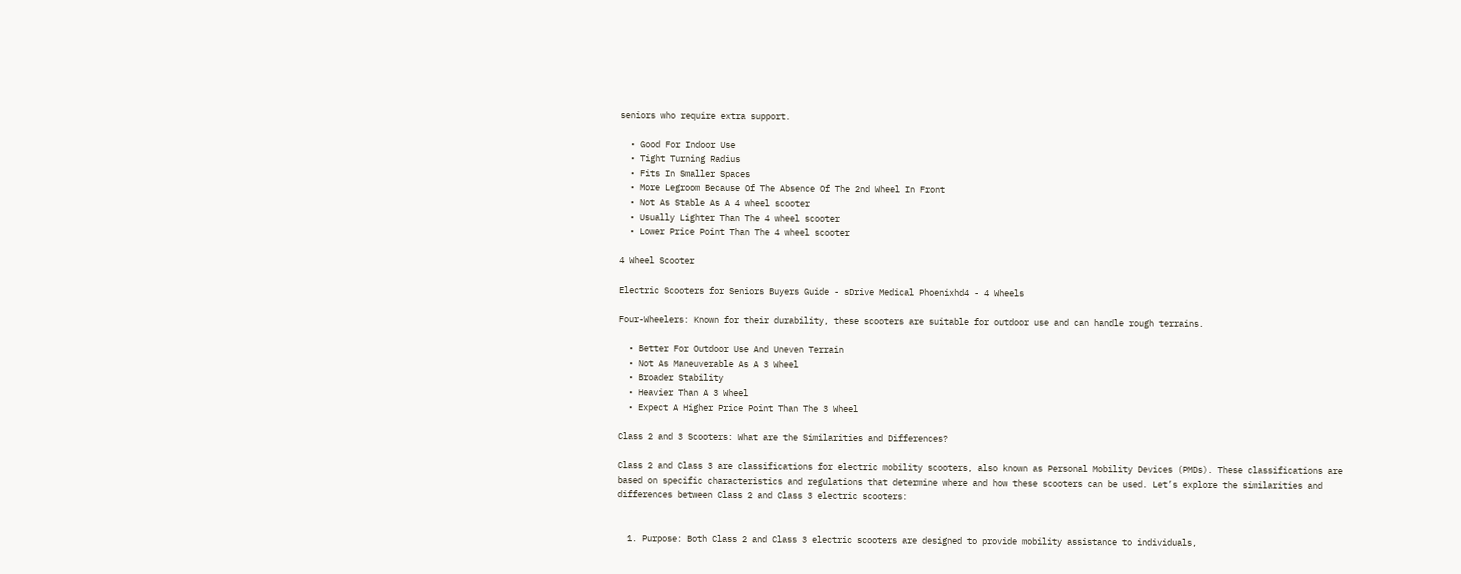seniors who require extra support.

  • Good For Indoor Use
  • Tight Turning Radius
  • Fits In Smaller Spaces
  • More Legroom Because Of The Absence Of The 2nd Wheel In Front
  • Not As Stable As A 4 wheel scooter
  • Usually Lighter Than The 4 wheel scooter
  • Lower Price Point Than The 4 wheel scooter

4 Wheel Scooter

Electric Scooters for Seniors Buyers Guide - sDrive Medical Phoenixhd4 - 4 Wheels

Four-Wheelers: Known for their durability, these scooters are suitable for outdoor use and can handle rough terrains.

  • Better For Outdoor Use And Uneven Terrain
  • Not As Maneuverable As A 3 Wheel
  • Broader Stability
  • Heavier Than A 3 Wheel
  • Expect A Higher Price Point Than The 3 Wheel

Class 2 and 3 Scooters: What are the Similarities and Differences?

Class 2 and Class 3 are classifications for electric mobility scooters, also known as Personal Mobility Devices (PMDs). These classifications are based on specific characteristics and regulations that determine where and how these scooters can be used. Let’s explore the similarities and differences between Class 2 and Class 3 electric scooters:


  1. Purpose: Both Class 2 and Class 3 electric scooters are designed to provide mobility assistance to individuals,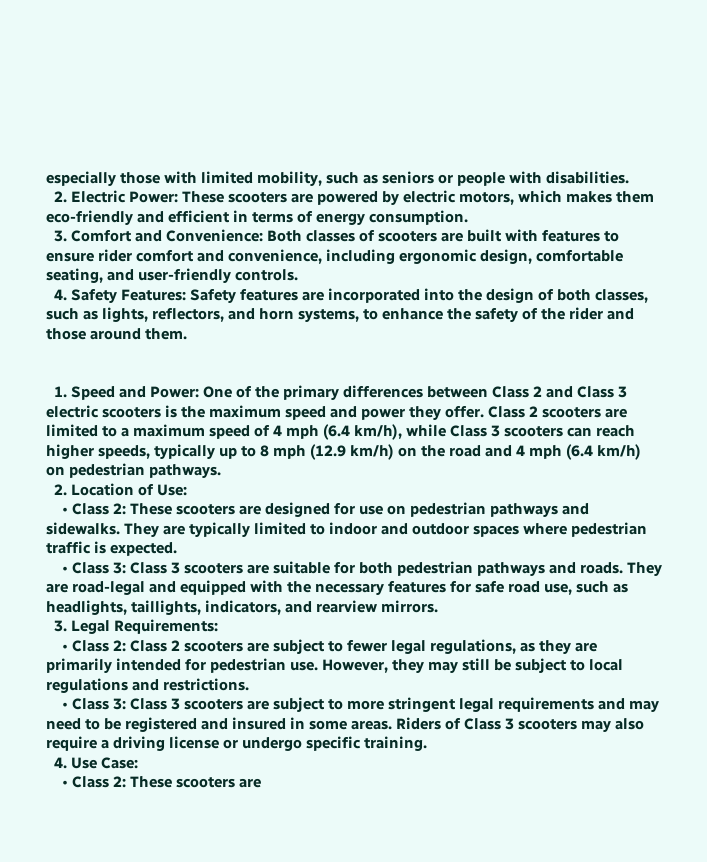especially those with limited mobility, such as seniors or people with disabilities.
  2. Electric Power: These scooters are powered by electric motors, which makes them eco-friendly and efficient in terms of energy consumption.
  3. Comfort and Convenience: Both classes of scooters are built with features to ensure rider comfort and convenience, including ergonomic design, comfortable seating, and user-friendly controls.
  4. Safety Features: Safety features are incorporated into the design of both classes, such as lights, reflectors, and horn systems, to enhance the safety of the rider and those around them.


  1. Speed and Power: One of the primary differences between Class 2 and Class 3 electric scooters is the maximum speed and power they offer. Class 2 scooters are limited to a maximum speed of 4 mph (6.4 km/h), while Class 3 scooters can reach higher speeds, typically up to 8 mph (12.9 km/h) on the road and 4 mph (6.4 km/h) on pedestrian pathways.
  2. Location of Use:
    • Class 2: These scooters are designed for use on pedestrian pathways and sidewalks. They are typically limited to indoor and outdoor spaces where pedestrian traffic is expected.
    • Class 3: Class 3 scooters are suitable for both pedestrian pathways and roads. They are road-legal and equipped with the necessary features for safe road use, such as headlights, taillights, indicators, and rearview mirrors.
  3. Legal Requirements:
    • Class 2: Class 2 scooters are subject to fewer legal regulations, as they are primarily intended for pedestrian use. However, they may still be subject to local regulations and restrictions.
    • Class 3: Class 3 scooters are subject to more stringent legal requirements and may need to be registered and insured in some areas. Riders of Class 3 scooters may also require a driving license or undergo specific training.
  4. Use Case:
    • Class 2: These scooters are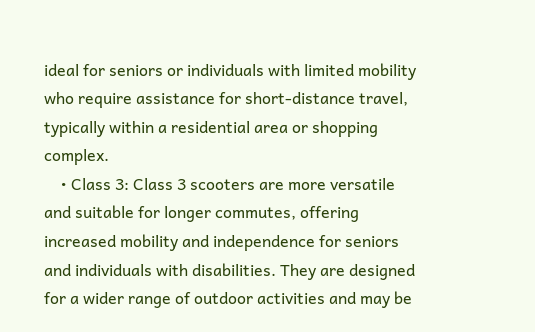ideal for seniors or individuals with limited mobility who require assistance for short-distance travel, typically within a residential area or shopping complex.
    • Class 3: Class 3 scooters are more versatile and suitable for longer commutes, offering increased mobility and independence for seniors and individuals with disabilities. They are designed for a wider range of outdoor activities and may be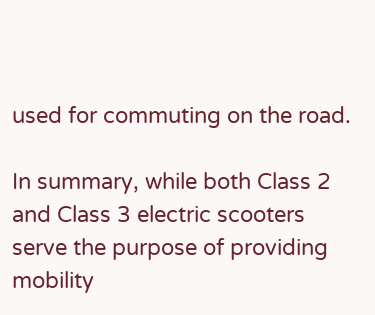used for commuting on the road.

In summary, while both Class 2 and Class 3 electric scooters serve the purpose of providing mobility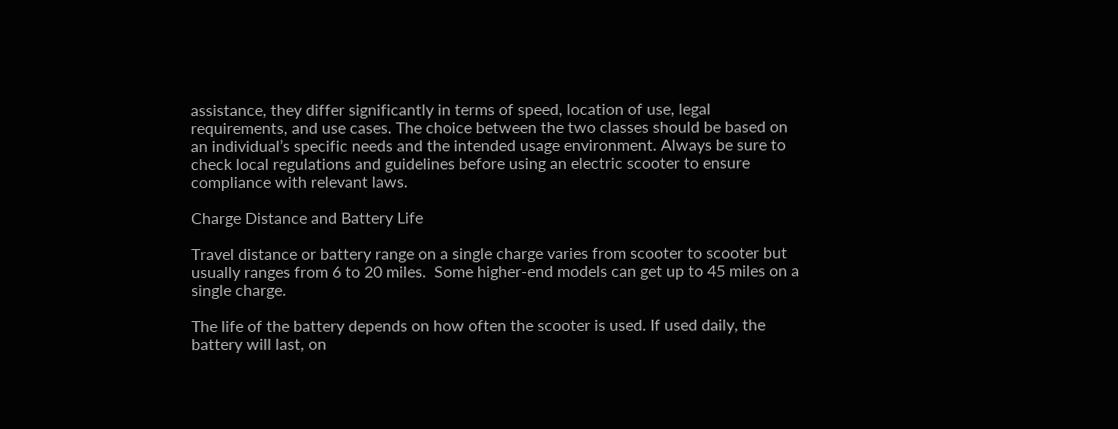assistance, they differ significantly in terms of speed, location of use, legal requirements, and use cases. The choice between the two classes should be based on an individual’s specific needs and the intended usage environment. Always be sure to check local regulations and guidelines before using an electric scooter to ensure compliance with relevant laws.

Charge Distance and Battery Life

Travel distance or battery range on a single charge varies from scooter to scooter but usually ranges from 6 to 20 miles.  Some higher-end models can get up to 45 miles on a single charge.

The life of the battery depends on how often the scooter is used. If used daily, the battery will last, on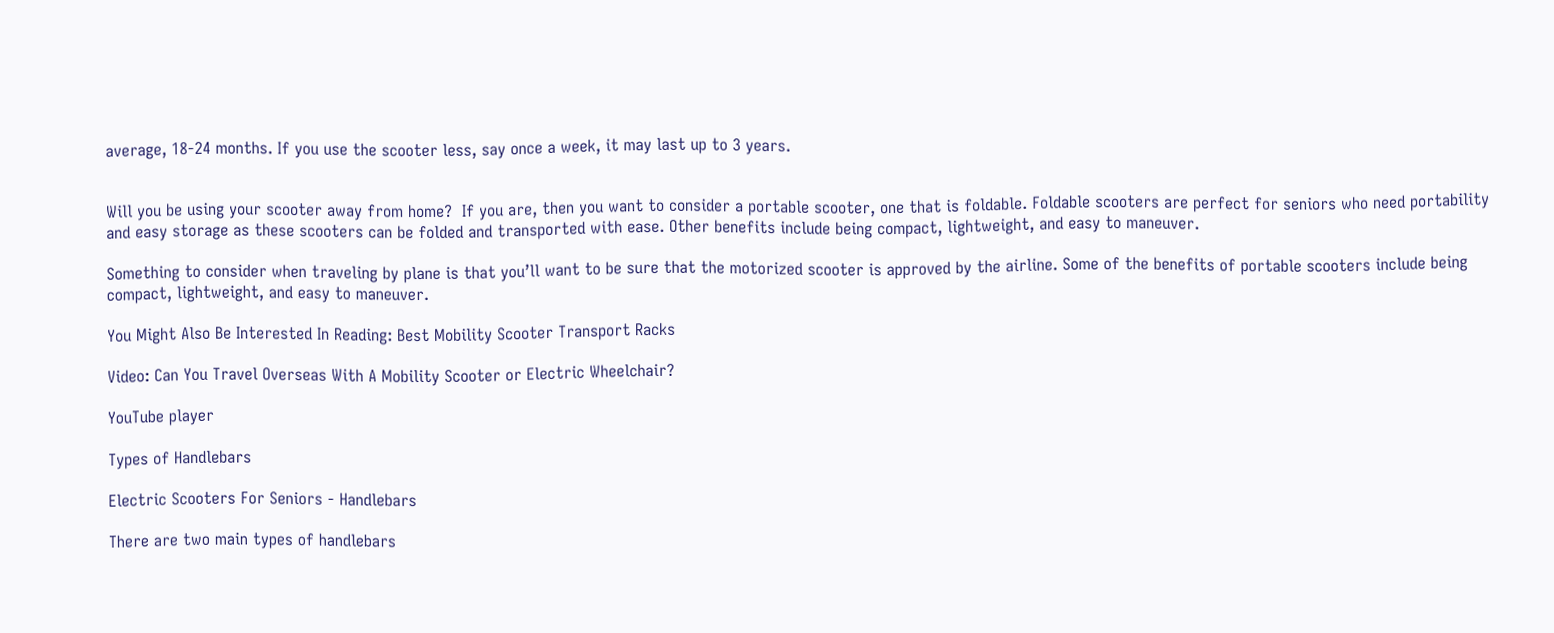average, 18-24 months. If you use the scooter less, say once a week, it may last up to 3 years.


Will you be using your scooter away from home?  If you are, then you want to consider a portable scooter, one that is foldable. Foldable scooters are perfect for seniors who need portability and easy storage as these scooters can be folded and transported with ease. Other benefits include being compact, lightweight, and easy to maneuver.

Something to consider when traveling by plane is that you’ll want to be sure that the motorized scooter is approved by the airline. Some of the benefits of portable scooters include being compact, lightweight, and easy to maneuver.

You Might Also Be Interested In Reading: Best Mobility Scooter Transport Racks

Video: Can You Travel Overseas With A Mobility Scooter or Electric Wheelchair?

YouTube player

Types of Handlebars

Electric Scooters For Seniors - Handlebars

There are two main types of handlebars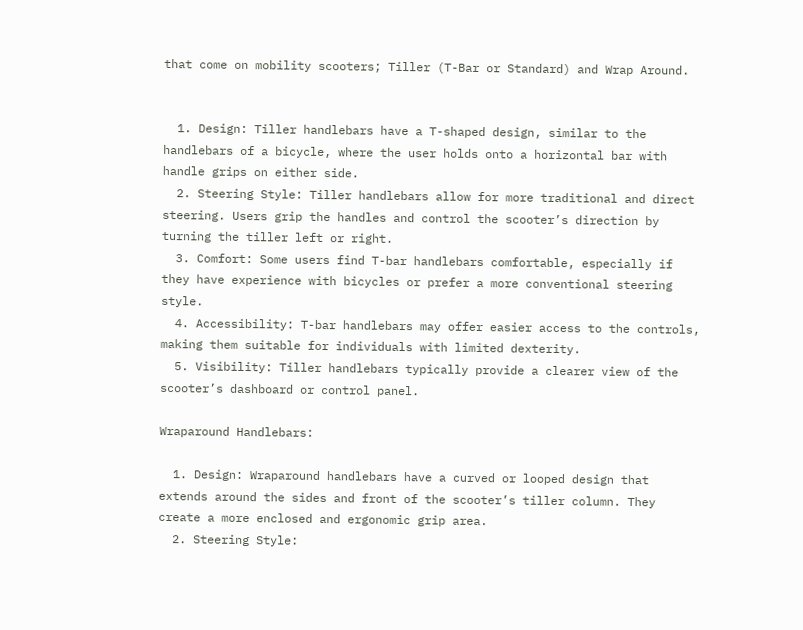that come on mobility scooters; Tiller (T-Bar or Standard) and Wrap Around.


  1. Design: Tiller handlebars have a T-shaped design, similar to the handlebars of a bicycle, where the user holds onto a horizontal bar with handle grips on either side.
  2. Steering Style: Tiller handlebars allow for more traditional and direct steering. Users grip the handles and control the scooter’s direction by turning the tiller left or right.
  3. Comfort: Some users find T-bar handlebars comfortable, especially if they have experience with bicycles or prefer a more conventional steering style.
  4. Accessibility: T-bar handlebars may offer easier access to the controls, making them suitable for individuals with limited dexterity.
  5. Visibility: Tiller handlebars typically provide a clearer view of the scooter’s dashboard or control panel.

Wraparound Handlebars:

  1. Design: Wraparound handlebars have a curved or looped design that extends around the sides and front of the scooter’s tiller column. They create a more enclosed and ergonomic grip area.
  2. Steering Style: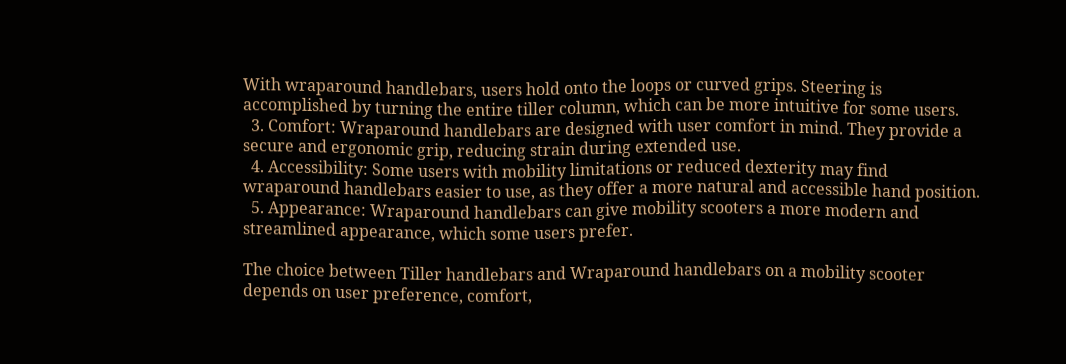With wraparound handlebars, users hold onto the loops or curved grips. Steering is accomplished by turning the entire tiller column, which can be more intuitive for some users.
  3. Comfort: Wraparound handlebars are designed with user comfort in mind. They provide a secure and ergonomic grip, reducing strain during extended use.
  4. Accessibility: Some users with mobility limitations or reduced dexterity may find wraparound handlebars easier to use, as they offer a more natural and accessible hand position.
  5. Appearance: Wraparound handlebars can give mobility scooters a more modern and streamlined appearance, which some users prefer.

The choice between Tiller handlebars and Wraparound handlebars on a mobility scooter depends on user preference, comfort,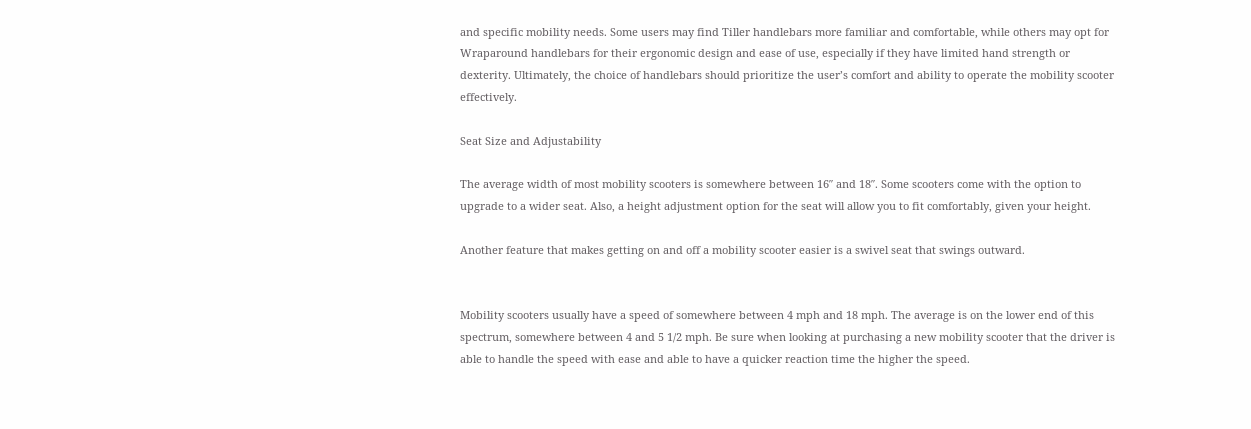and specific mobility needs. Some users may find Tiller handlebars more familiar and comfortable, while others may opt for Wraparound handlebars for their ergonomic design and ease of use, especially if they have limited hand strength or dexterity. Ultimately, the choice of handlebars should prioritize the user’s comfort and ability to operate the mobility scooter effectively.

Seat Size and Adjustability

The average width of most mobility scooters is somewhere between 16″ and 18″. Some scooters come with the option to upgrade to a wider seat. Also, a height adjustment option for the seat will allow you to fit comfortably, given your height.

Another feature that makes getting on and off a mobility scooter easier is a swivel seat that swings outward.


Mobility scooters usually have a speed of somewhere between 4 mph and 18 mph. The average is on the lower end of this spectrum, somewhere between 4 and 5 1/2 mph. Be sure when looking at purchasing a new mobility scooter that the driver is able to handle the speed with ease and able to have a quicker reaction time the higher the speed.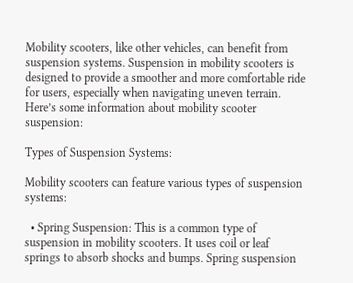Mobility scooters, like other vehicles, can benefit from suspension systems. Suspension in mobility scooters is designed to provide a smoother and more comfortable ride for users, especially when navigating uneven terrain. Here’s some information about mobility scooter suspension:

Types of Suspension Systems:

Mobility scooters can feature various types of suspension systems:

  • Spring Suspension: This is a common type of suspension in mobility scooters. It uses coil or leaf springs to absorb shocks and bumps. Spring suspension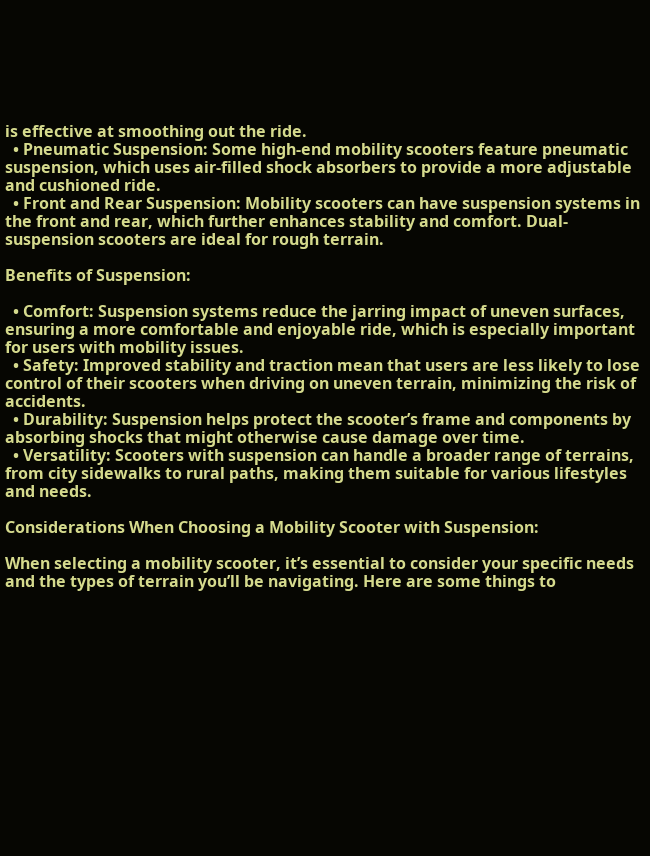is effective at smoothing out the ride.
  • Pneumatic Suspension: Some high-end mobility scooters feature pneumatic suspension, which uses air-filled shock absorbers to provide a more adjustable and cushioned ride.
  • Front and Rear Suspension: Mobility scooters can have suspension systems in the front and rear, which further enhances stability and comfort. Dual-suspension scooters are ideal for rough terrain.

Benefits of Suspension:

  • Comfort: Suspension systems reduce the jarring impact of uneven surfaces, ensuring a more comfortable and enjoyable ride, which is especially important for users with mobility issues.
  • Safety: Improved stability and traction mean that users are less likely to lose control of their scooters when driving on uneven terrain, minimizing the risk of accidents.
  • Durability: Suspension helps protect the scooter’s frame and components by absorbing shocks that might otherwise cause damage over time.
  • Versatility: Scooters with suspension can handle a broader range of terrains, from city sidewalks to rural paths, making them suitable for various lifestyles and needs.

Considerations When Choosing a Mobility Scooter with Suspension:

When selecting a mobility scooter, it’s essential to consider your specific needs and the types of terrain you’ll be navigating. Here are some things to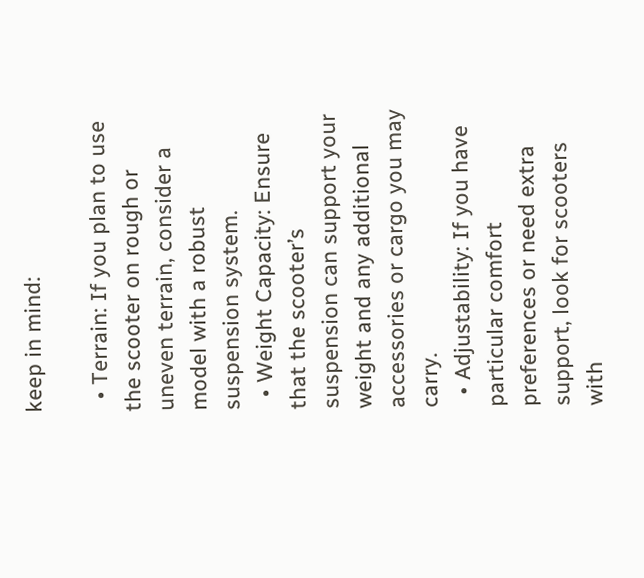keep in mind:

  • Terrain: If you plan to use the scooter on rough or uneven terrain, consider a model with a robust suspension system.
  • Weight Capacity: Ensure that the scooter’s suspension can support your weight and any additional accessories or cargo you may carry.
  • Adjustability: If you have particular comfort preferences or need extra support, look for scooters with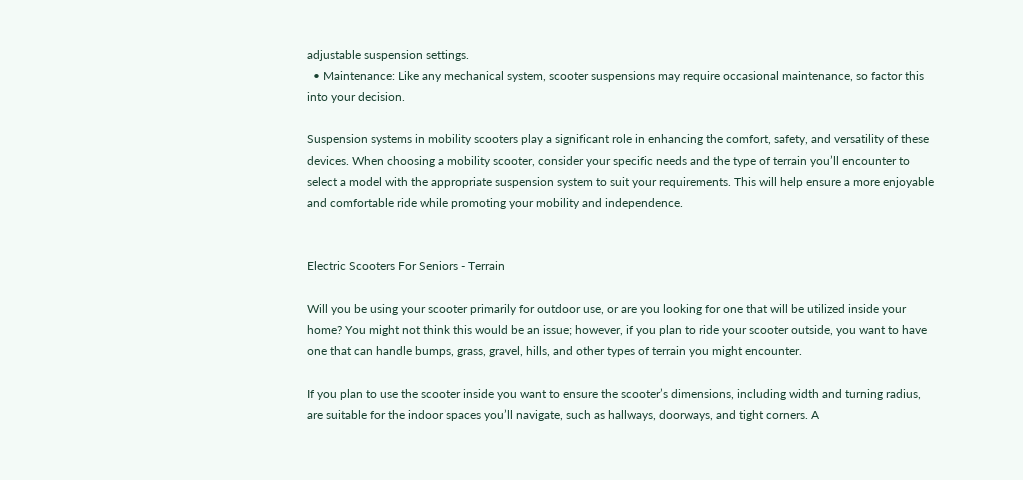adjustable suspension settings.
  • Maintenance: Like any mechanical system, scooter suspensions may require occasional maintenance, so factor this into your decision.

Suspension systems in mobility scooters play a significant role in enhancing the comfort, safety, and versatility of these devices. When choosing a mobility scooter, consider your specific needs and the type of terrain you’ll encounter to select a model with the appropriate suspension system to suit your requirements. This will help ensure a more enjoyable and comfortable ride while promoting your mobility and independence.


Electric Scooters For Seniors - Terrain

Will you be using your scooter primarily for outdoor use, or are you looking for one that will be utilized inside your home? You might not think this would be an issue; however, if you plan to ride your scooter outside, you want to have one that can handle bumps, grass, gravel, hills, and other types of terrain you might encounter.

If you plan to use the scooter inside you want to ensure the scooter’s dimensions, including width and turning radius, are suitable for the indoor spaces you’ll navigate, such as hallways, doorways, and tight corners. A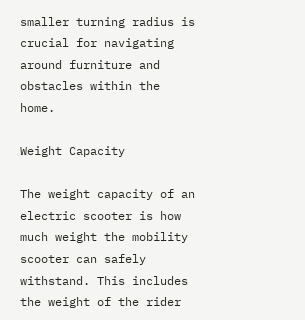smaller turning radius is crucial for navigating around furniture and obstacles within the home.

Weight Capacity

The weight capacity of an electric scooter is how much weight the mobility scooter can safely withstand. This includes the weight of the rider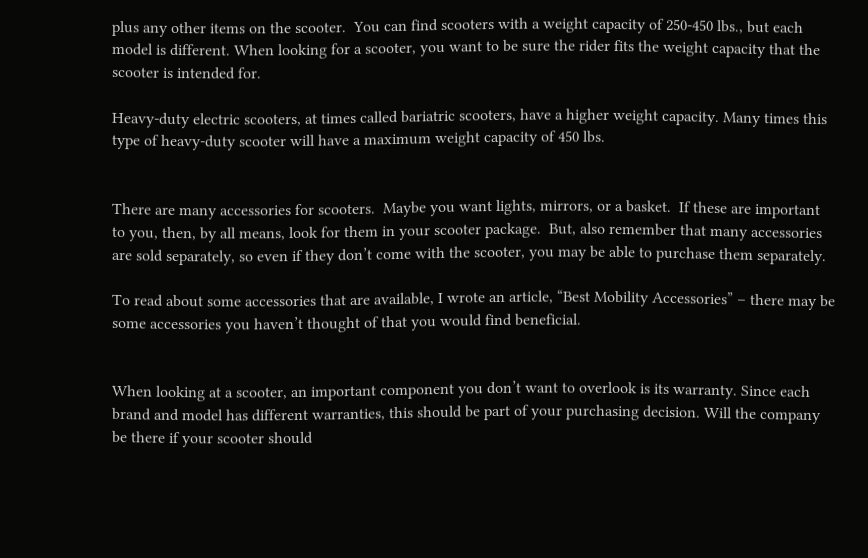plus any other items on the scooter.  You can find scooters with a weight capacity of 250-450 lbs., but each model is different. When looking for a scooter, you want to be sure the rider fits the weight capacity that the scooter is intended for.

Heavy-duty electric scooters, at times called bariatric scooters, have a higher weight capacity. Many times this type of heavy-duty scooter will have a maximum weight capacity of 450 lbs.


There are many accessories for scooters.  Maybe you want lights, mirrors, or a basket.  If these are important to you, then, by all means, look for them in your scooter package.  But, also remember that many accessories are sold separately, so even if they don’t come with the scooter, you may be able to purchase them separately.

To read about some accessories that are available, I wrote an article, “Best Mobility Accessories” – there may be some accessories you haven’t thought of that you would find beneficial.


When looking at a scooter, an important component you don’t want to overlook is its warranty. Since each brand and model has different warranties, this should be part of your purchasing decision. Will the company be there if your scooter should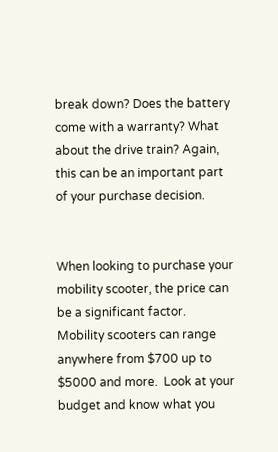break down? Does the battery come with a warranty? What about the drive train? Again, this can be an important part of your purchase decision.


When looking to purchase your mobility scooter, the price can be a significant factor.  Mobility scooters can range anywhere from $700 up to $5000 and more.  Look at your budget and know what you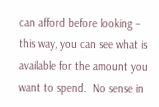can afford before looking – this way, you can see what is available for the amount you want to spend.  No sense in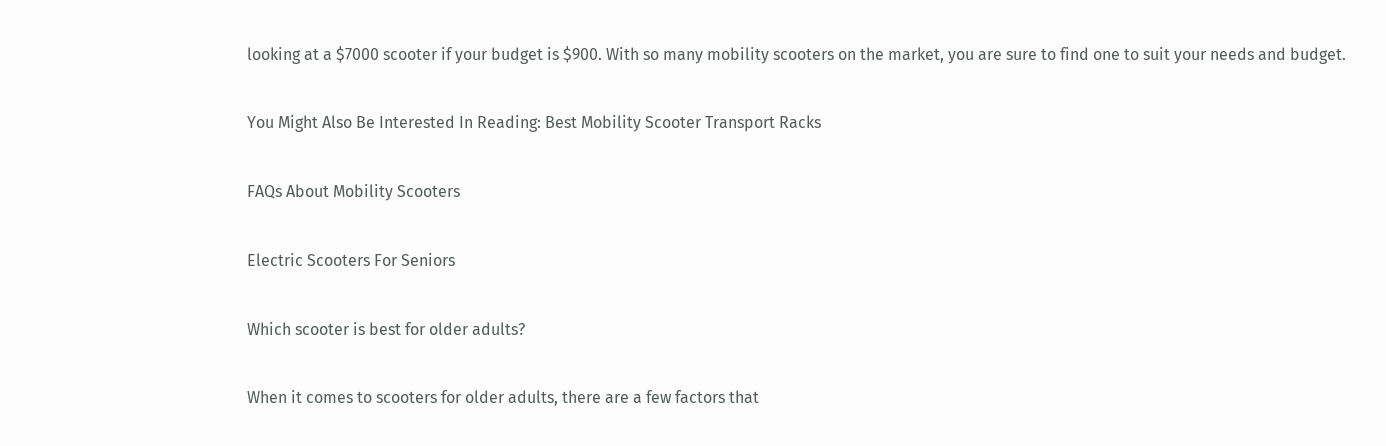looking at a $7000 scooter if your budget is $900. With so many mobility scooters on the market, you are sure to find one to suit your needs and budget.

You Might Also Be Interested In Reading: Best Mobility Scooter Transport Racks

FAQs About Mobility Scooters

Electric Scooters For Seniors

Which scooter is best for older adults?

When it comes to scooters for older adults, there are a few factors that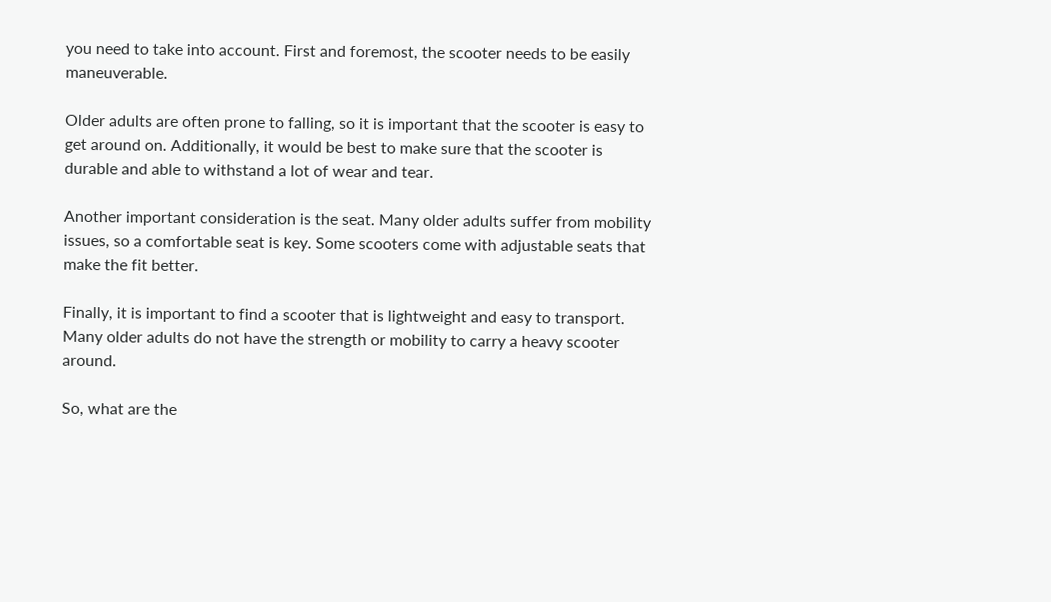you need to take into account. First and foremost, the scooter needs to be easily maneuverable.

Older adults are often prone to falling, so it is important that the scooter is easy to get around on. Additionally, it would be best to make sure that the scooter is durable and able to withstand a lot of wear and tear.

Another important consideration is the seat. Many older adults suffer from mobility issues, so a comfortable seat is key. Some scooters come with adjustable seats that make the fit better.

Finally, it is important to find a scooter that is lightweight and easy to transport. Many older adults do not have the strength or mobility to carry a heavy scooter around.

So, what are the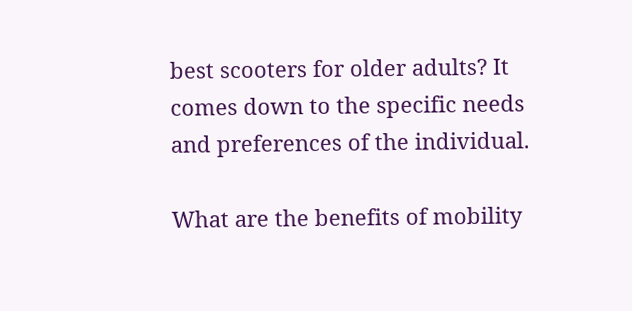best scooters for older adults? It comes down to the specific needs and preferences of the individual.

What are the benefits of mobility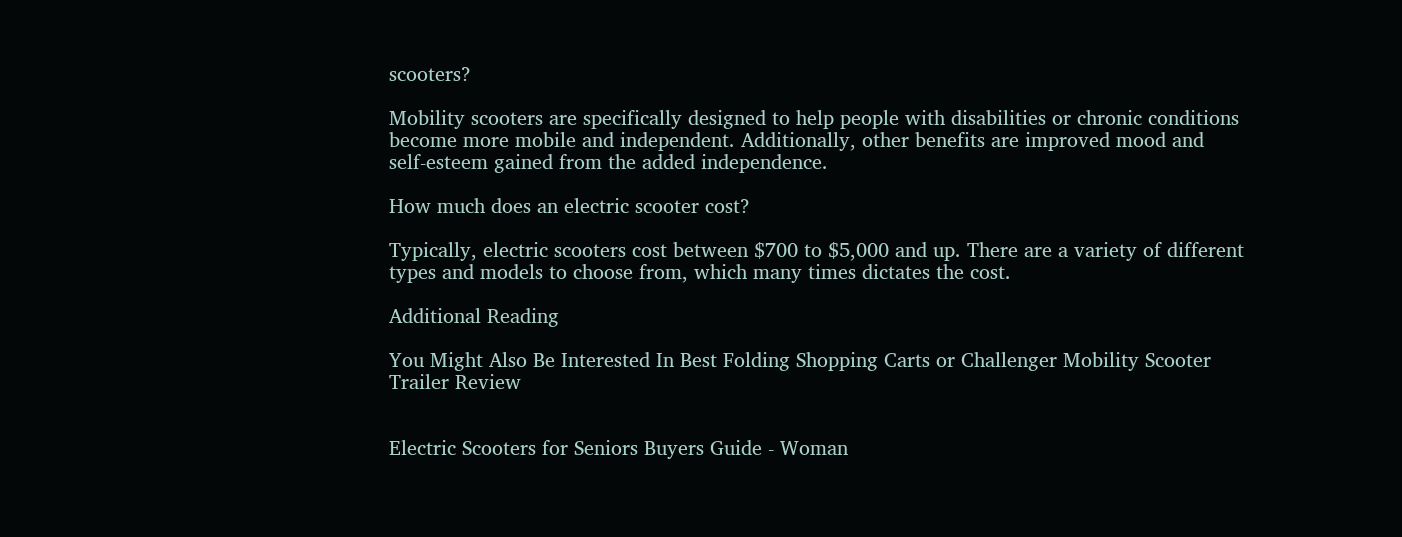scooters?

Mobility scooters are specifically designed to help people with disabilities or chronic conditions become more mobile and independent. Additionally, other benefits are improved mood and self-esteem gained from the added independence.

How much does an electric scooter cost?

Typically, electric scooters cost between $700 to $5,000 and up. There are a variety of different types and models to choose from, which many times dictates the cost.

Additional Reading

You Might Also Be Interested In Best Folding Shopping Carts or Challenger Mobility Scooter Trailer Review


Electric Scooters for Seniors Buyers Guide - Woman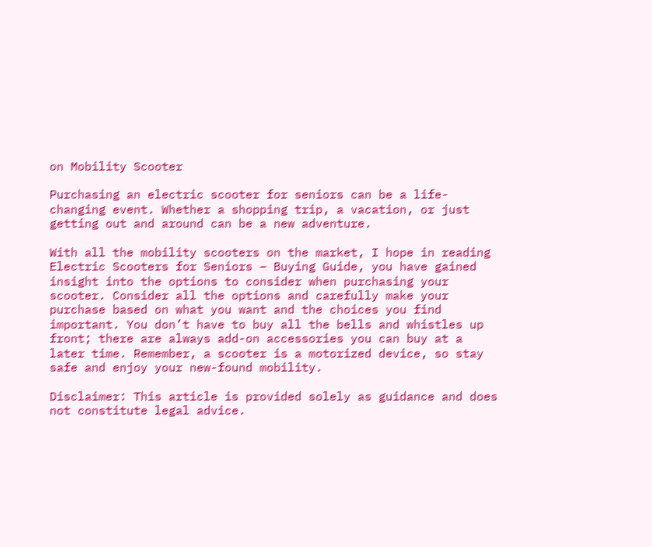on Mobility Scooter

Purchasing an electric scooter for seniors can be a life-changing event. Whether a shopping trip, a vacation, or just getting out and around can be a new adventure.

With all the mobility scooters on the market, I hope in reading Electric Scooters for Seniors – Buying Guide, you have gained insight into the options to consider when purchasing your scooter. Consider all the options and carefully make your purchase based on what you want and the choices you find important. You don’t have to buy all the bells and whistles up front; there are always add-on accessories you can buy at a later time. Remember, a scooter is a motorized device, so stay safe and enjoy your new-found mobility.

Disclaimer: This article is provided solely as guidance and does not constitute legal advice.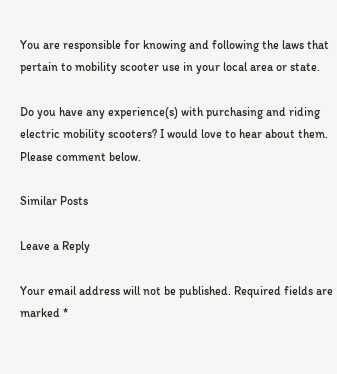You are responsible for knowing and following the laws that pertain to mobility scooter use in your local area or state.

Do you have any experience(s) with purchasing and riding electric mobility scooters? I would love to hear about them. Please comment below.

Similar Posts

Leave a Reply

Your email address will not be published. Required fields are marked *